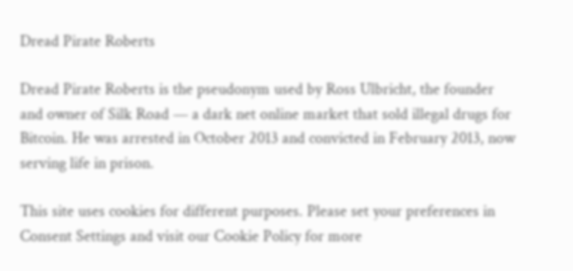Dread Pirate Roberts

Dread Pirate Roberts is the pseudonym used by Ross Ulbricht, the founder and owner of Silk Road — a dark net online market that sold illegal drugs for Bitcoin. He was arrested in October 2013 and convicted in February 2013, now serving life in prison.

This site uses cookies for different purposes. Please set your preferences in Consent Settings and visit our Cookie Policy for more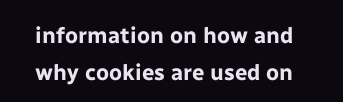information on how and why cookies are used on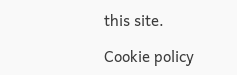this site.

Cookie policy